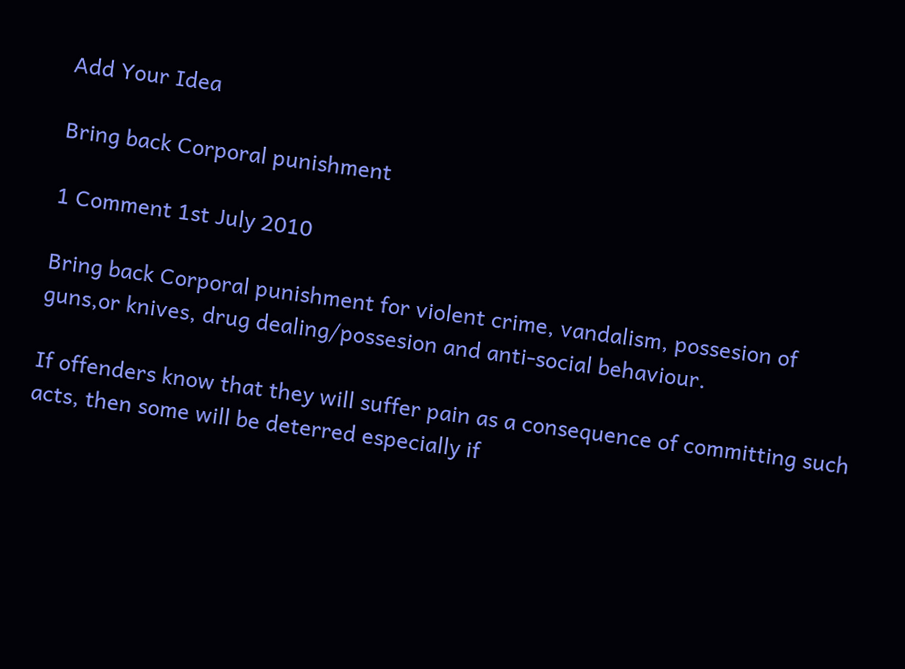Add Your Idea

Bring back Corporal punishment

1 Comment 1st July 2010

Bring back Corporal punishment for violent crime, vandalism, possesion of guns,or knives, drug dealing/possesion and anti-social behaviour.

If offenders know that they will suffer pain as a consequence of committing such acts, then some will be deterred especially if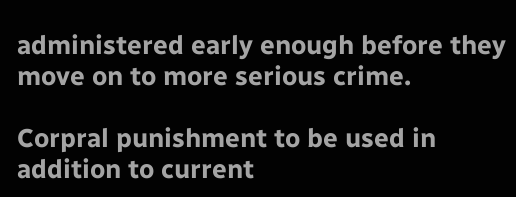administered early enough before they move on to more serious crime.

Corpral punishment to be used in addition to current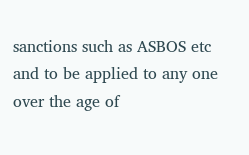sanctions such as ASBOS etc  and to be applied to any one over the age of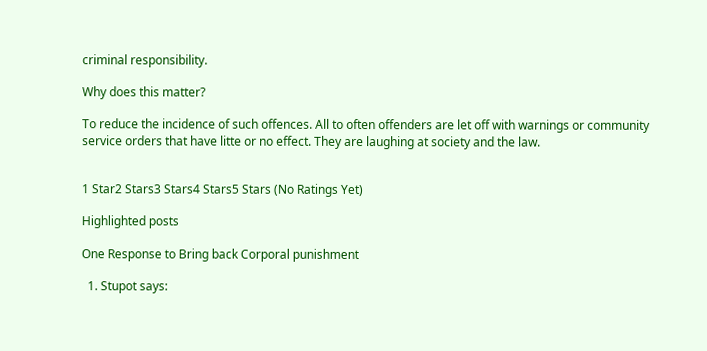criminal responsibility.

Why does this matter?

To reduce the incidence of such offences. All to often offenders are let off with warnings or community service orders that have litte or no effect. They are laughing at society and the law.


1 Star2 Stars3 Stars4 Stars5 Stars (No Ratings Yet)

Highlighted posts

One Response to Bring back Corporal punishment

  1. Stupot says: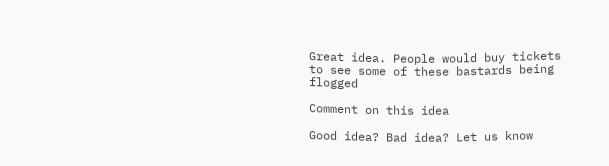Great idea. People would buy tickets to see some of these bastards being flogged

Comment on this idea

Good idea? Bad idea? Let us know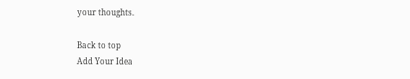your thoughts.

Back to top
Add Your Idea